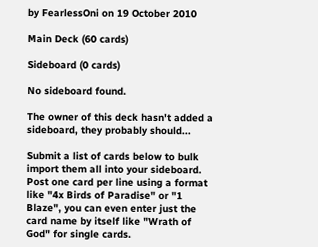by FearlessOni on 19 October 2010

Main Deck (60 cards)

Sideboard (0 cards)

No sideboard found.

The owner of this deck hasn't added a sideboard, they probably should...

Submit a list of cards below to bulk import them all into your sideboard. Post one card per line using a format like "4x Birds of Paradise" or "1 Blaze", you can even enter just the card name by itself like "Wrath of God" for single cards.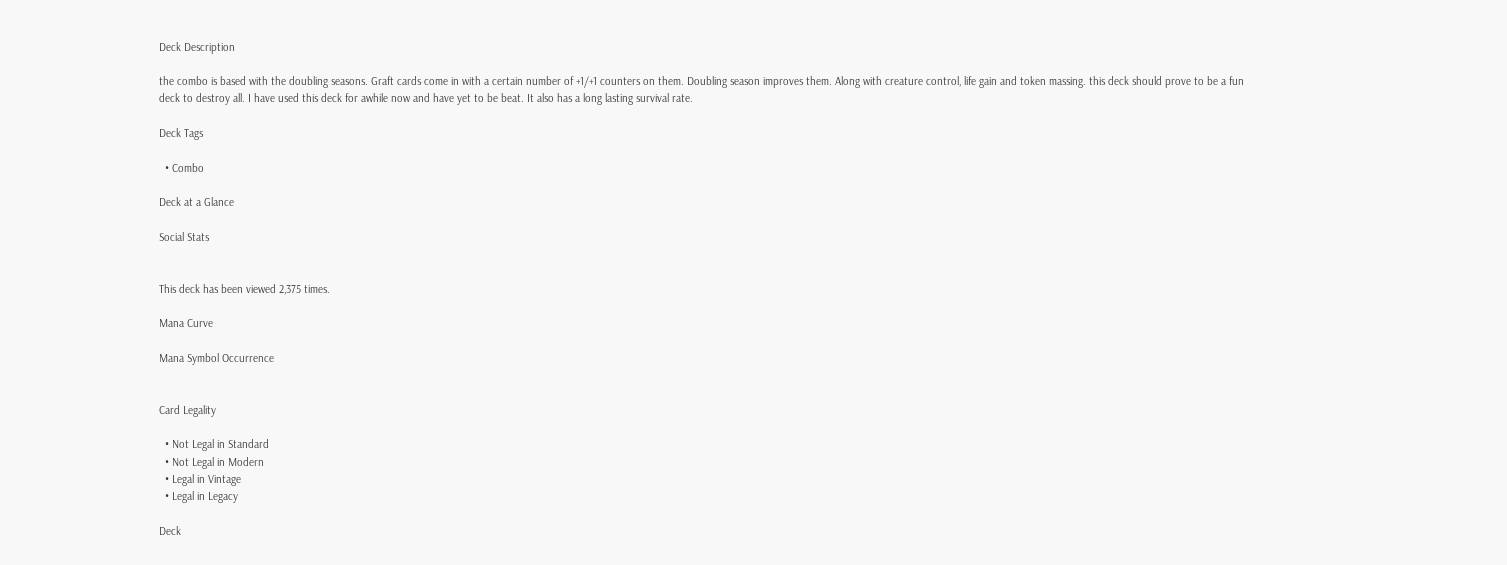Deck Description

the combo is based with the doubling seasons. Graft cards come in with a certain number of +1/+1 counters on them. Doubling season improves them. Along with creature control, life gain and token massing. this deck should prove to be a fun deck to destroy all. I have used this deck for awhile now and have yet to be beat. It also has a long lasting survival rate.

Deck Tags

  • Combo

Deck at a Glance

Social Stats


This deck has been viewed 2,375 times.

Mana Curve

Mana Symbol Occurrence


Card Legality

  • Not Legal in Standard
  • Not Legal in Modern
  • Legal in Vintage
  • Legal in Legacy

Deck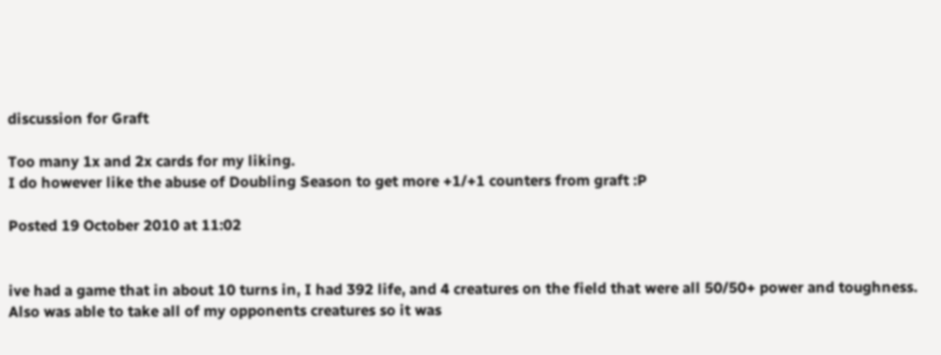discussion for Graft

Too many 1x and 2x cards for my liking.
I do however like the abuse of Doubling Season to get more +1/+1 counters from graft :P

Posted 19 October 2010 at 11:02


ive had a game that in about 10 turns in, I had 392 life, and 4 creatures on the field that were all 50/50+ power and toughness. Also was able to take all of my opponents creatures so it was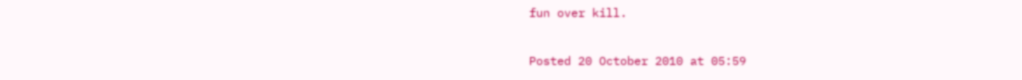fun over kill.

Posted 20 October 2010 at 05:59